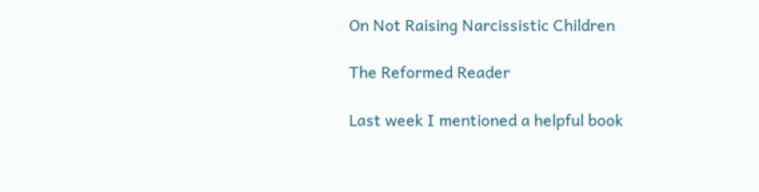On Not Raising Narcissistic Children

The Reformed Reader

Last week I mentioned a helpful book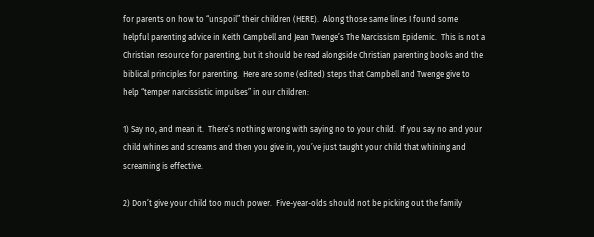for parents on how to “unspoil” their children (HERE).  Along those same lines I found some helpful parenting advice in Keith Campbell and Jean Twenge’s The Narcissism Epidemic.  This is not a Christian resource for parenting, but it should be read alongside Christian parenting books and the biblical principles for parenting.  Here are some (edited) steps that Campbell and Twenge give to help “temper narcissistic impulses” in our children:

1) Say no, and mean it.  There’s nothing wrong with saying no to your child.  If you say no and your child whines and screams and then you give in, you’ve just taught your child that whining and screaming is effective.

2) Don’t give your child too much power.  Five-year-olds should not be picking out the family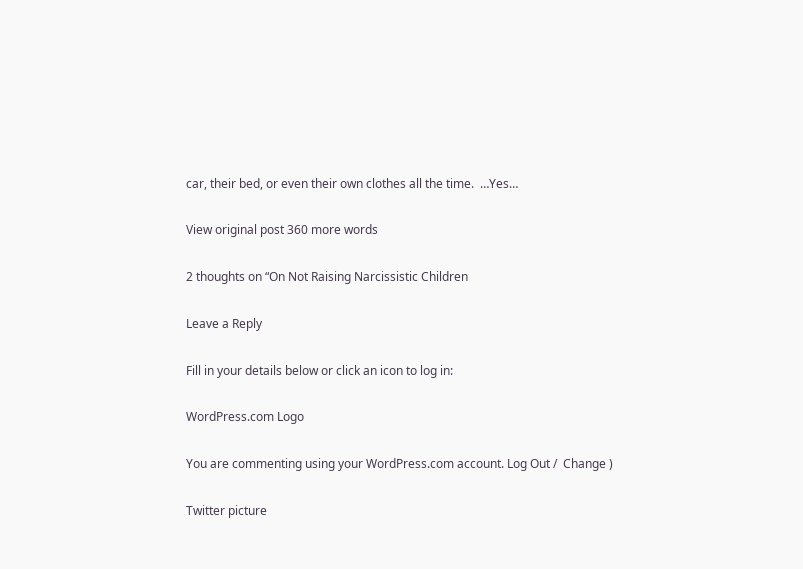car, their bed, or even their own clothes all the time.  …Yes…

View original post 360 more words

2 thoughts on “On Not Raising Narcissistic Children

Leave a Reply

Fill in your details below or click an icon to log in:

WordPress.com Logo

You are commenting using your WordPress.com account. Log Out /  Change )

Twitter picture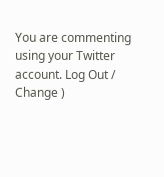You are commenting using your Twitter account. Log Out /  Change )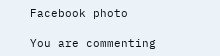Facebook photo

You are commenting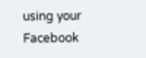using your Facebook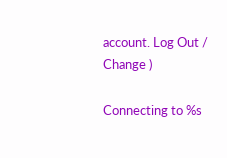account. Log Out /  Change )

Connecting to %s